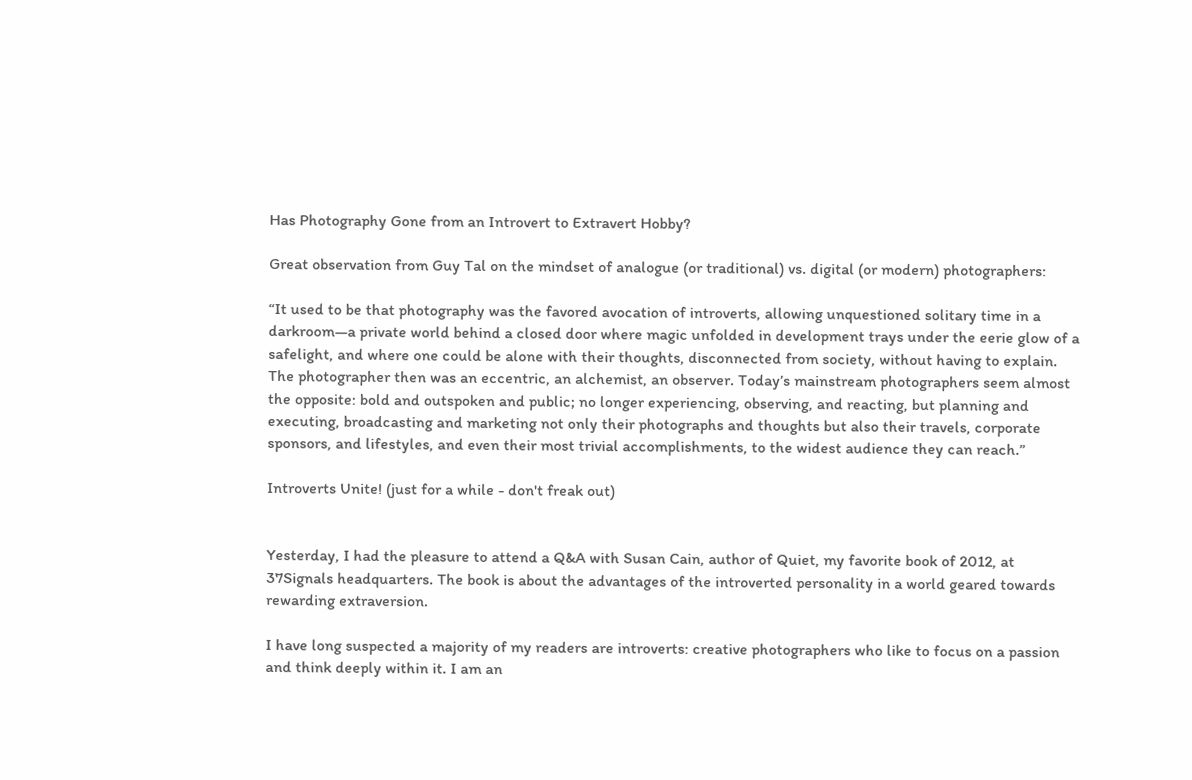Has Photography Gone from an Introvert to Extravert Hobby?

Great observation from Guy Tal on the mindset of analogue (or traditional) vs. digital (or modern) photographers:

“It used to be that photography was the favored avocation of introverts, allowing unquestioned solitary time in a darkroom—a private world behind a closed door where magic unfolded in development trays under the eerie glow of a safelight, and where one could be alone with their thoughts, disconnected from society, without having to explain. The photographer then was an eccentric, an alchemist, an observer. Today’s mainstream photographers seem almost the opposite: bold and outspoken and public; no longer experiencing, observing, and reacting, but planning and executing, broadcasting and marketing not only their photographs and thoughts but also their travels, corporate sponsors, and lifestyles, and even their most trivial accomplishments, to the widest audience they can reach.”

Introverts Unite! (just for a while - don't freak out)


Yesterday, I had the pleasure to attend a Q&A with Susan Cain, author of Quiet, my favorite book of 2012, at 37Signals headquarters. The book is about the advantages of the introverted personality in a world geared towards rewarding extraversion.

I have long suspected a majority of my readers are introverts: creative photographers who like to focus on a passion and think deeply within it. I am an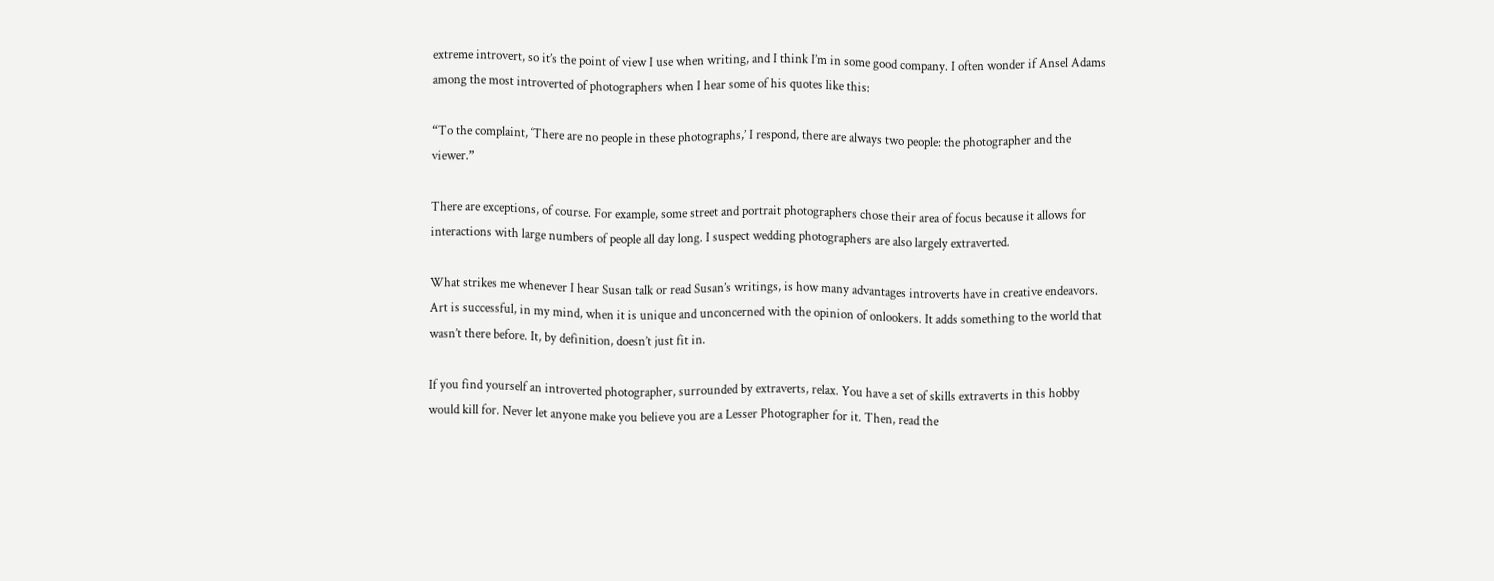extreme introvert, so it’s the point of view I use when writing, and I think I’m in some good company. I often wonder if Ansel Adams among the most introverted of photographers when I hear some of his quotes like this:

“To the complaint, ‘There are no people in these photographs,’ I respond, there are always two people: the photographer and the viewer.”

There are exceptions, of course. For example, some street and portrait photographers chose their area of focus because it allows for interactions with large numbers of people all day long. I suspect wedding photographers are also largely extraverted.

What strikes me whenever I hear Susan talk or read Susan’s writings, is how many advantages introverts have in creative endeavors. Art is successful, in my mind, when it is unique and unconcerned with the opinion of onlookers. It adds something to the world that wasn’t there before. It, by definition, doesn’t just fit in.

If you find yourself an introverted photographer, surrounded by extraverts, relax. You have a set of skills extraverts in this hobby would kill for. Never let anyone make you believe you are a Lesser Photographer for it. Then, read the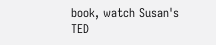book, watch Susan's TED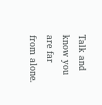Talk and know you are far from alone.